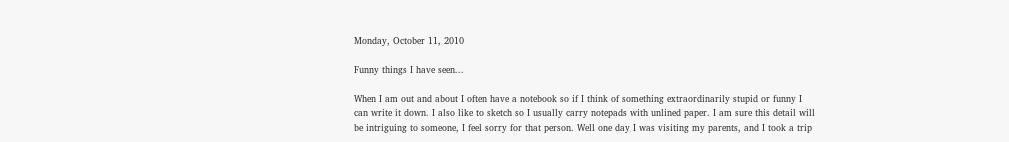Monday, October 11, 2010

Funny things I have seen...

When I am out and about I often have a notebook so if I think of something extraordinarily stupid or funny I can write it down. I also like to sketch so I usually carry notepads with unlined paper. I am sure this detail will be intriguing to someone, I feel sorry for that person. Well one day I was visiting my parents, and I took a trip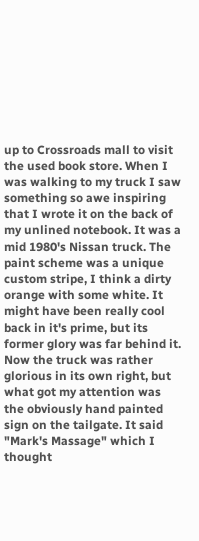up to Crossroads mall to visit the used book store. When I was walking to my truck I saw something so awe inspiring that I wrote it on the back of my unlined notebook. It was a mid 1980's Nissan truck. The paint scheme was a unique custom stripe, I think a dirty orange with some white. It might have been really cool back in it's prime, but its former glory was far behind it. Now the truck was rather glorious in its own right, but what got my attention was the obviously hand painted sign on the tailgate. It said "Mark's Massage" which I thought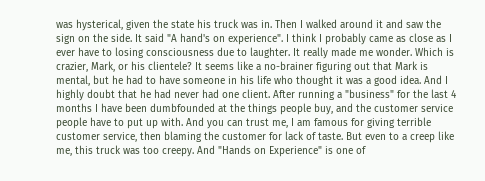was hysterical, given the state his truck was in. Then I walked around it and saw the sign on the side. It said "A hand's on experience". I think I probably came as close as I ever have to losing consciousness due to laughter. It really made me wonder. Which is crazier, Mark, or his clientele? It seems like a no-brainer figuring out that Mark is mental, but he had to have someone in his life who thought it was a good idea. And I highly doubt that he had never had one client. After running a "business" for the last 4 months I have been dumbfounded at the things people buy, and the customer service people have to put up with. And you can trust me, I am famous for giving terrible customer service, then blaming the customer for lack of taste. But even to a creep like me, this truck was too creepy. And "Hands on Experience" is one of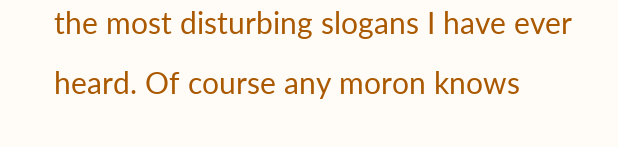the most disturbing slogans I have ever heard. Of course any moron knows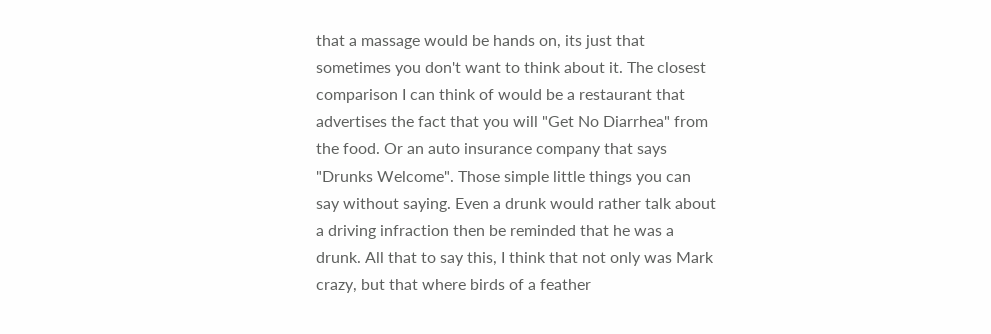that a massage would be hands on, its just that sometimes you don't want to think about it. The closest comparison I can think of would be a restaurant that advertises the fact that you will "Get No Diarrhea" from the food. Or an auto insurance company that says "Drunks Welcome". Those simple little things you can say without saying. Even a drunk would rather talk about a driving infraction then be reminded that he was a drunk. All that to say this, I think that not only was Mark crazy, but that where birds of a feather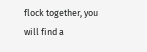flock together, you will find a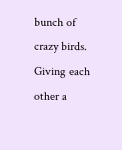bunch of crazy birds. Giving each other a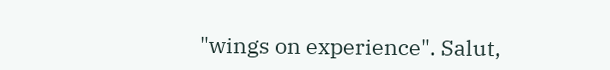"wings on experience". Salut,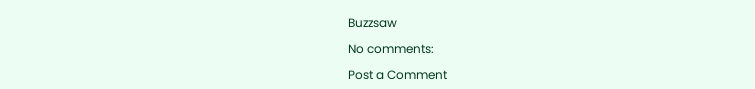Buzzsaw

No comments:

Post a Comment